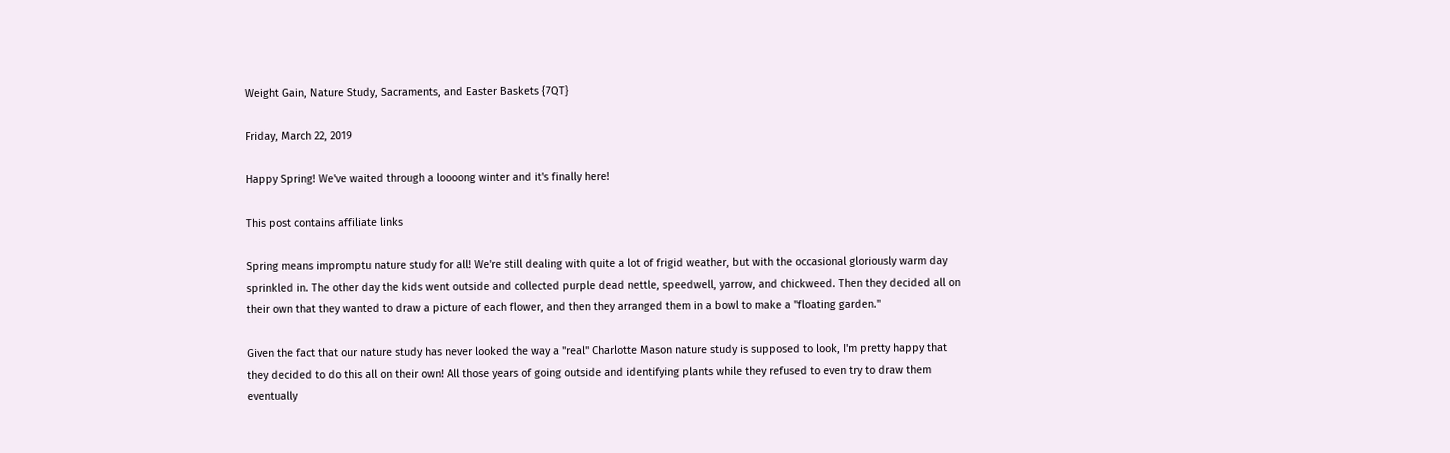Weight Gain, Nature Study, Sacraments, and Easter Baskets {7QT}

Friday, March 22, 2019

Happy Spring! We've waited through a loooong winter and it's finally here!

This post contains affiliate links

Spring means impromptu nature study for all! We're still dealing with quite a lot of frigid weather, but with the occasional gloriously warm day sprinkled in. The other day the kids went outside and collected purple dead nettle, speedwell, yarrow, and chickweed. Then they decided all on their own that they wanted to draw a picture of each flower, and then they arranged them in a bowl to make a "floating garden."

Given the fact that our nature study has never looked the way a "real" Charlotte Mason nature study is supposed to look, I'm pretty happy that they decided to do this all on their own! All those years of going outside and identifying plants while they refused to even try to draw them eventually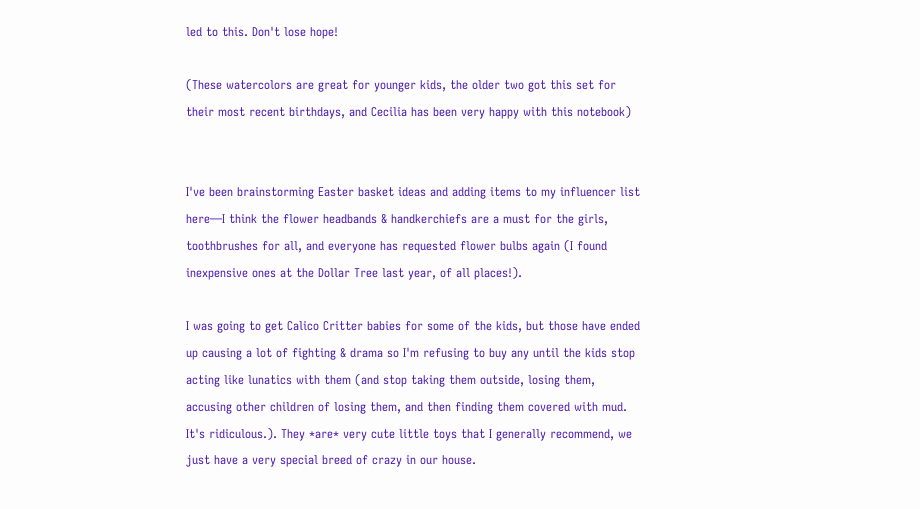led to this. Don't lose hope!

(These watercolors are great for younger kids, the older two got this set for their most recent birthdays, and Cecilia has been very happy with this notebook)


I've been brainstorming Easter basket ideas and adding items to my influencer list here—I think the flower headbands & handkerchiefs are a must for the girls, toothbrushes for all, and everyone has requested flower bulbs again (I found inexpensive ones at the Dollar Tree last year, of all places!).

I was going to get Calico Critter babies for some of the kids, but those have ended up causing a lot of fighting & drama so I'm refusing to buy any until the kids stop acting like lunatics with them (and stop taking them outside, losing them, accusing other children of losing them, and then finding them covered with mud. It's ridiculous.). They *are* very cute little toys that I generally recommend, we just have a very special breed of crazy in our house.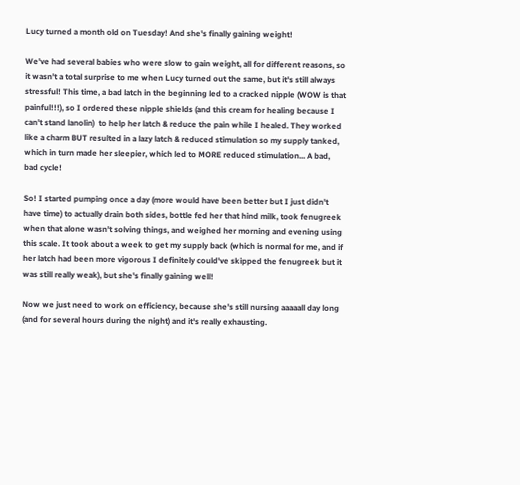Lucy turned a month old on Tuesday! And she's finally gaining weight!

We've had several babies who were slow to gain weight, all for different reasons, so it wasn't a total surprise to me when Lucy turned out the same, but it's still always stressful! This time, a bad latch in the beginning led to a cracked nipple (WOW is that painful!!!), so I ordered these nipple shields (and this cream for healing because I can't stand lanolin)  to help her latch & reduce the pain while I healed. They worked like a charm BUT resulted in a lazy latch & reduced stimulation so my supply tanked, which in turn made her sleepier, which led to MORE reduced stimulation... A bad, bad cycle!

So! I started pumping once a day (more would have been better but I just didn't have time) to actually drain both sides, bottle fed her that hind milk, took fenugreek when that alone wasn't solving things, and weighed her morning and evening using this scale. It took about a week to get my supply back (which is normal for me, and if her latch had been more vigorous I definitely could've skipped the fenugreek but it was still really weak), but she's finally gaining well!

Now we just need to work on efficiency, because she's still nursing aaaaall day long (and for several hours during the night) and it's really exhausting.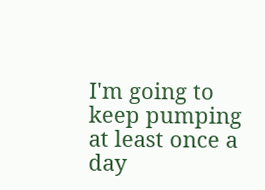I'm going to keep pumping at least once a day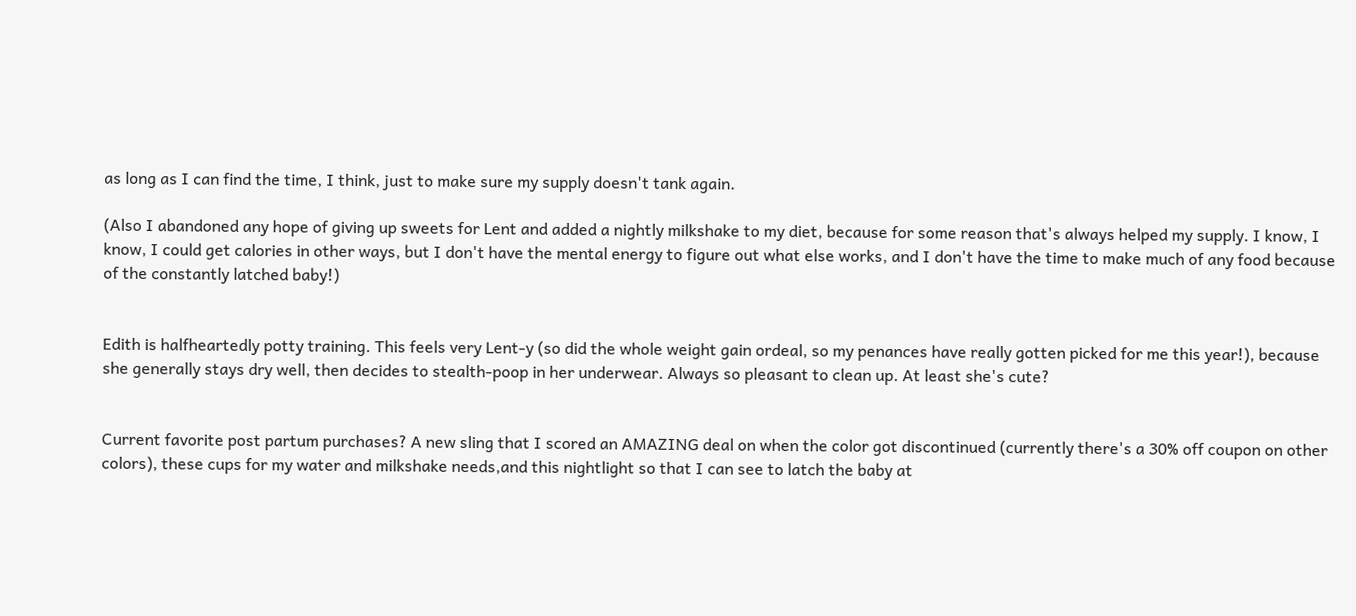as long as I can find the time, I think, just to make sure my supply doesn't tank again.

(Also I abandoned any hope of giving up sweets for Lent and added a nightly milkshake to my diet, because for some reason that's always helped my supply. I know, I know, I could get calories in other ways, but I don't have the mental energy to figure out what else works, and I don't have the time to make much of any food because of the constantly latched baby!)


Edith is halfheartedly potty training. This feels very Lent-y (so did the whole weight gain ordeal, so my penances have really gotten picked for me this year!), because she generally stays dry well, then decides to stealth-poop in her underwear. Always so pleasant to clean up. At least she's cute?


Current favorite post partum purchases? A new sling that I scored an AMAZING deal on when the color got discontinued (currently there's a 30% off coupon on other colors), these cups for my water and milkshake needs,and this nightlight so that I can see to latch the baby at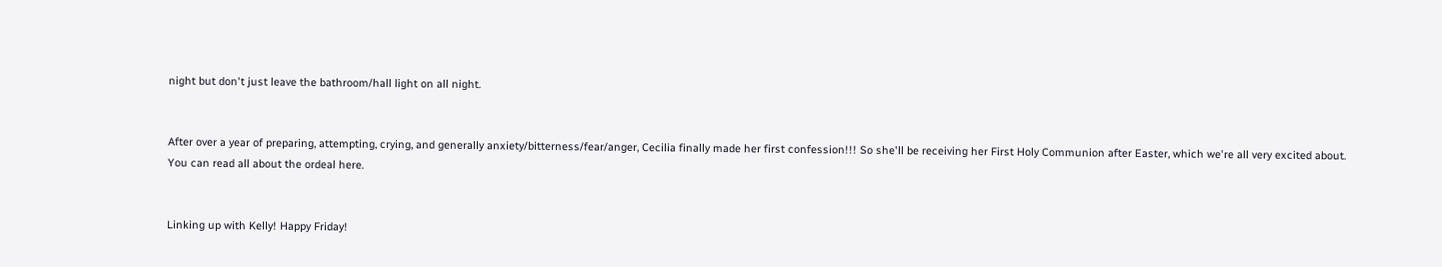night but don't just leave the bathroom/hall light on all night.


After over a year of preparing, attempting, crying, and generally anxiety/bitterness/fear/anger, Cecilia finally made her first confession!!! So she'll be receiving her First Holy Communion after Easter, which we're all very excited about. You can read all about the ordeal here.


Linking up with Kelly! Happy Friday!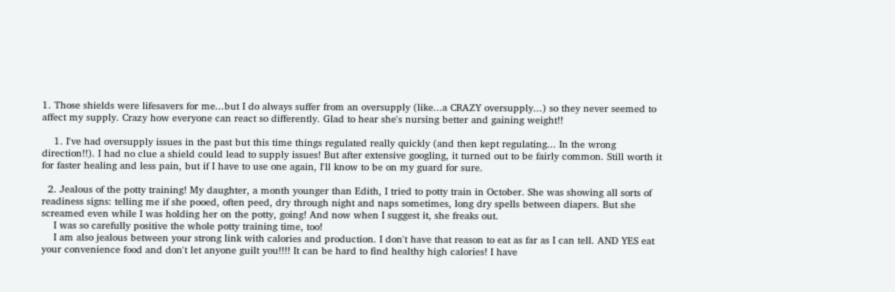1. Those shields were lifesavers for me...but I do always suffer from an oversupply (like...a CRAZY oversupply...) so they never seemed to affect my supply. Crazy how everyone can react so differently. Glad to hear she's nursing better and gaining weight!!

    1. I've had oversupply issues in the past but this time things regulated really quickly (and then kept regulating... In the wrong direction!!). I had no clue a shield could lead to supply issues! But after extensive googling, it turned out to be fairly common. Still worth it for faster healing and less pain, but if I have to use one again, I'll know to be on my guard for sure.

  2. Jealous of the potty training! My daughter, a month younger than Edith, I tried to potty train in October. She was showing all sorts of readiness signs: telling me if she pooed, often peed, dry through night and naps sometimes, long dry spells between diapers. But she screamed even while I was holding her on the potty, going! And now when I suggest it, she freaks out.
    I was so carefully positive the whole potty training time, too!
    I am also jealous between your strong link with calories and production. I don't have that reason to eat as far as I can tell. AND YES eat your convenience food and don't let anyone guilt you!!!! It can be hard to find healthy high calories! I have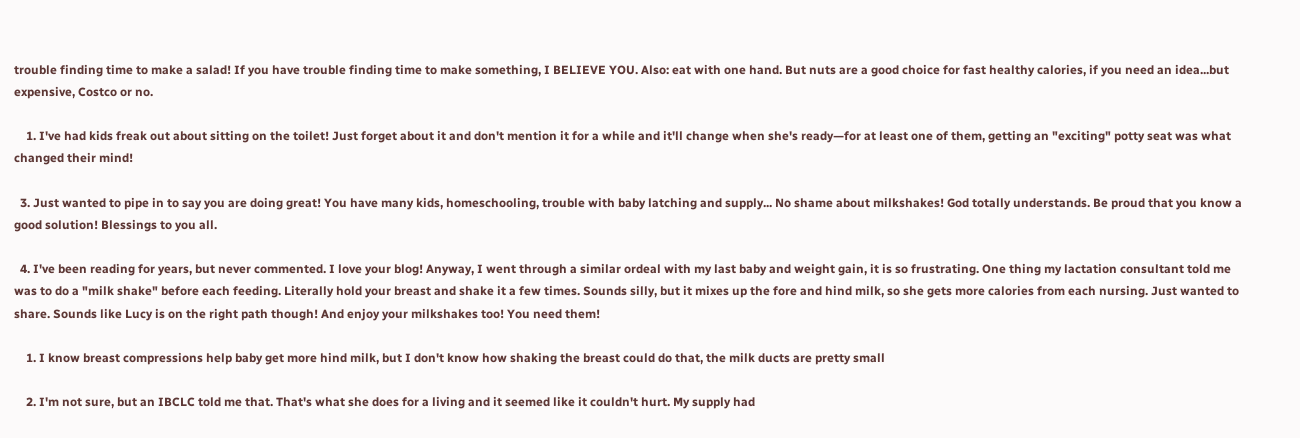trouble finding time to make a salad! If you have trouble finding time to make something, I BELIEVE YOU. Also: eat with one hand. But nuts are a good choice for fast healthy calories, if you need an idea...but expensive, Costco or no.

    1. I've had kids freak out about sitting on the toilet! Just forget about it and don't mention it for a while and it'll change when she's ready—for at least one of them, getting an "exciting" potty seat was what changed their mind!

  3. Just wanted to pipe in to say you are doing great! You have many kids, homeschooling, trouble with baby latching and supply... No shame about milkshakes! God totally understands. Be proud that you know a good solution! Blessings to you all.

  4. I've been reading for years, but never commented. I love your blog! Anyway, I went through a similar ordeal with my last baby and weight gain, it is so frustrating. One thing my lactation consultant told me was to do a "milk shake" before each feeding. Literally hold your breast and shake it a few times. Sounds silly, but it mixes up the fore and hind milk, so she gets more calories from each nursing. Just wanted to share. Sounds like Lucy is on the right path though! And enjoy your milkshakes too! You need them!

    1. I know breast compressions help baby get more hind milk, but I don't know how shaking the breast could do that, the milk ducts are pretty small

    2. I'm not sure, but an IBCLC told me that. That's what she does for a living and it seemed like it couldn't hurt. My supply had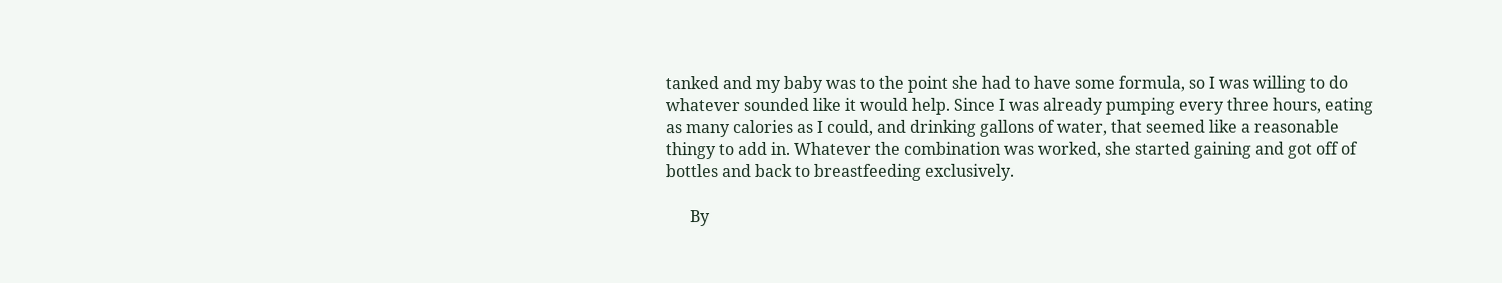tanked and my baby was to the point she had to have some formula, so I was willing to do whatever sounded like it would help. Since I was already pumping every three hours, eating as many calories as I could, and drinking gallons of water, that seemed like a reasonable thingy to add in. Whatever the combination was worked, she started gaining and got off of bottles and back to breastfeeding exclusively.

      By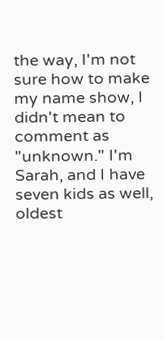the way, I'm not sure how to make my name show, I didn't mean to comment as "unknown." I'm Sarah, and I have seven kids as well, oldest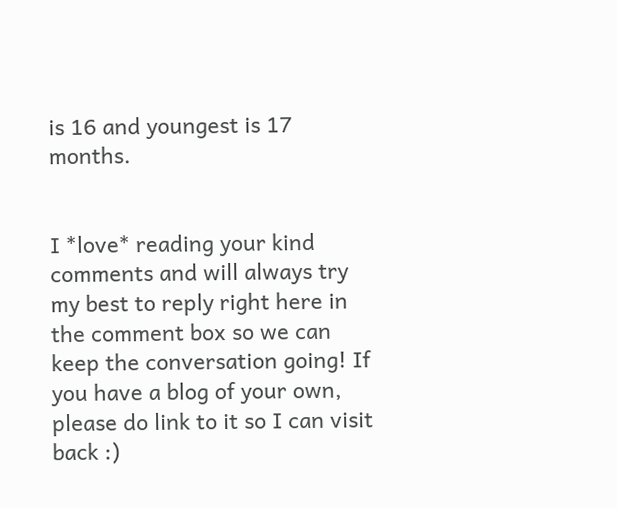is 16 and youngest is 17 months.


I *love* reading your kind comments and will always try my best to reply right here in the comment box so we can keep the conversation going! If you have a blog of your own, please do link to it so I can visit back :)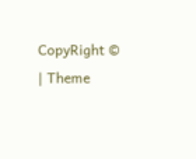CopyRight © | Theme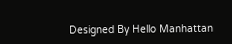Designed By Hello Manhattan